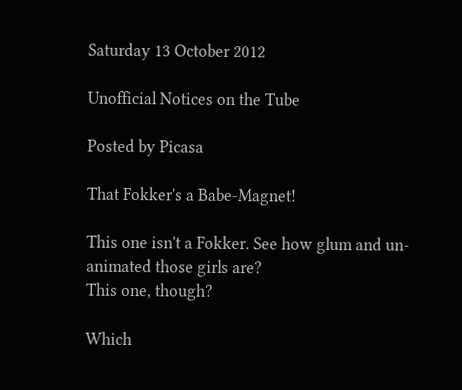Saturday 13 October 2012

Unofficial Notices on the Tube

Posted by Picasa

That Fokker's a Babe-Magnet!

This one isn't a Fokker. See how glum and un-animated those girls are?
This one, though?

Which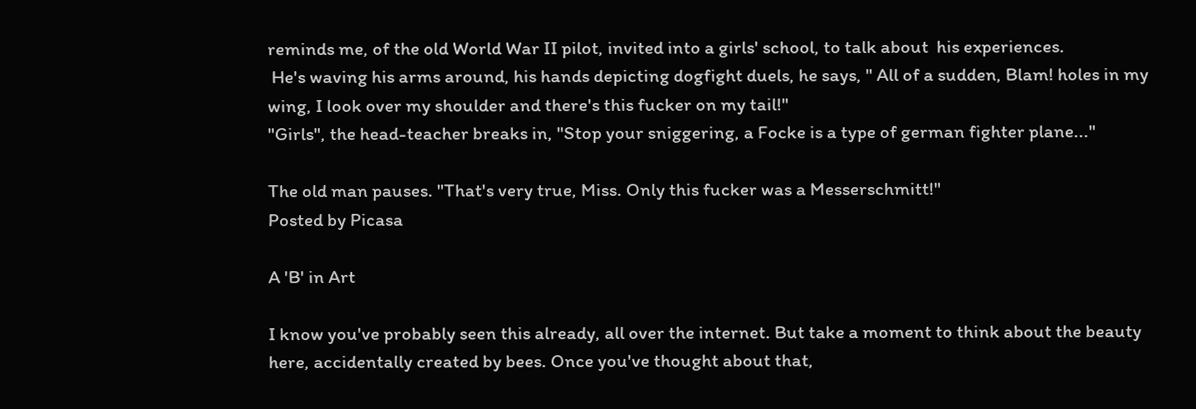reminds me, of the old World War II pilot, invited into a girls' school, to talk about  his experiences.
 He's waving his arms around, his hands depicting dogfight duels, he says, " All of a sudden, Blam! holes in my wing, I look over my shoulder and there's this fucker on my tail!"
"Girls", the head-teacher breaks in, "Stop your sniggering, a Focke is a type of german fighter plane..."

The old man pauses. "That's very true, Miss. Only this fucker was a Messerschmitt!"
Posted by Picasa

A 'B' in Art

I know you've probably seen this already, all over the internet. But take a moment to think about the beauty here, accidentally created by bees. Once you've thought about that,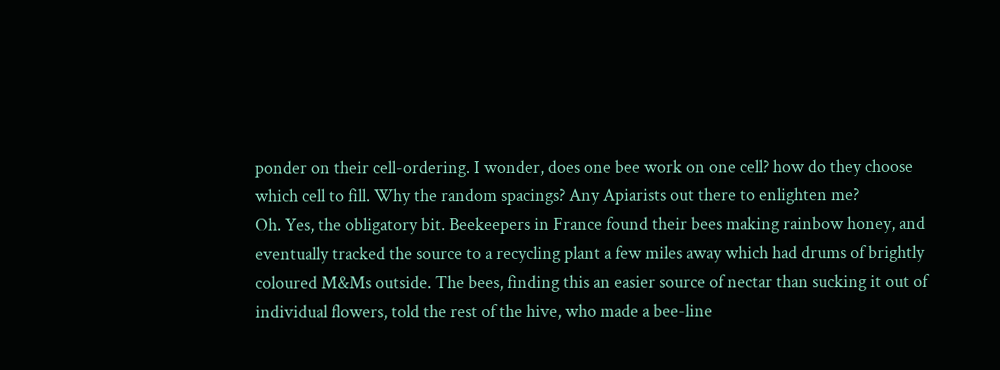ponder on their cell-ordering. I wonder, does one bee work on one cell? how do they choose which cell to fill. Why the random spacings? Any Apiarists out there to enlighten me?
Oh. Yes, the obligatory bit. Beekeepers in France found their bees making rainbow honey, and eventually tracked the source to a recycling plant a few miles away which had drums of brightly coloured M&Ms outside. The bees, finding this an easier source of nectar than sucking it out of individual flowers, told the rest of the hive, who made a bee-line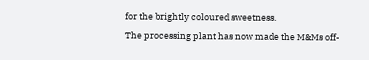for the brightly coloured sweetness.
The processing plant has now made the M&Ms off-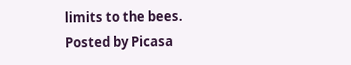limits to the bees.
Posted by Picasa